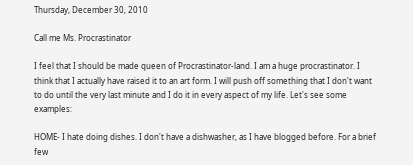Thursday, December 30, 2010

Call me Ms. Procrastinator

I feel that I should be made queen of Procrastinator-land. I am a huge procrastinator. I think that I actually have raised it to an art form. I will push off something that I don't want to do until the very last minute and I do it in every aspect of my life. Let's see some examples:

HOME- I hate doing dishes. I don't have a dishwasher, as I have blogged before. For a brief few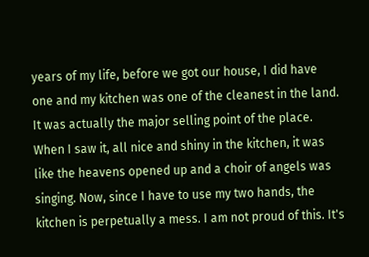years of my life, before we got our house, I did have one and my kitchen was one of the cleanest in the land. It was actually the major selling point of the place. When I saw it, all nice and shiny in the kitchen, it was like the heavens opened up and a choir of angels was singing. Now, since I have to use my two hands, the kitchen is perpetually a mess. I am not proud of this. It's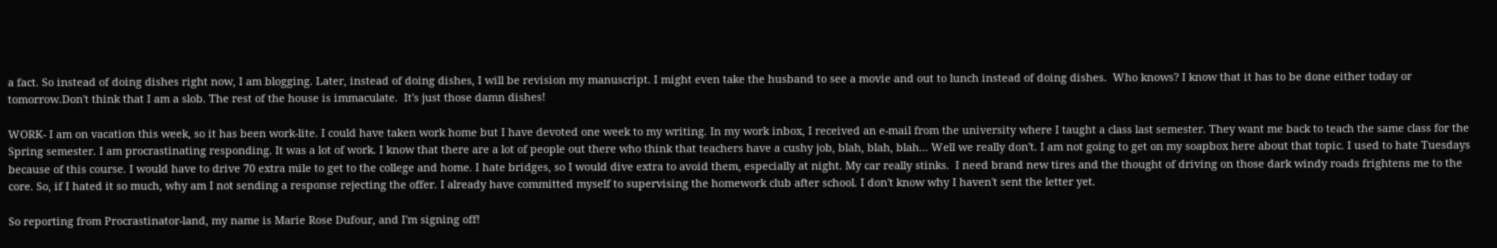a fact. So instead of doing dishes right now, I am blogging. Later, instead of doing dishes, I will be revision my manuscript. I might even take the husband to see a movie and out to lunch instead of doing dishes.  Who knows? I know that it has to be done either today or tomorrow.Don't think that I am a slob. The rest of the house is immaculate.  It's just those damn dishes!

WORK- I am on vacation this week, so it has been work-lite. I could have taken work home but I have devoted one week to my writing. In my work inbox, I received an e-mail from the university where I taught a class last semester. They want me back to teach the same class for the Spring semester. I am procrastinating responding. It was a lot of work. I know that there are a lot of people out there who think that teachers have a cushy job, blah, blah, blah... Well we really don't. I am not going to get on my soapbox here about that topic. I used to hate Tuesdays because of this course. I would have to drive 70 extra mile to get to the college and home. I hate bridges, so I would dive extra to avoid them, especially at night. My car really stinks.  I need brand new tires and the thought of driving on those dark windy roads frightens me to the core. So, if I hated it so much, why am I not sending a response rejecting the offer. I already have committed myself to supervising the homework club after school. I don't know why I haven't sent the letter yet.

So reporting from Procrastinator-land, my name is Marie Rose Dufour, and I'm signing off!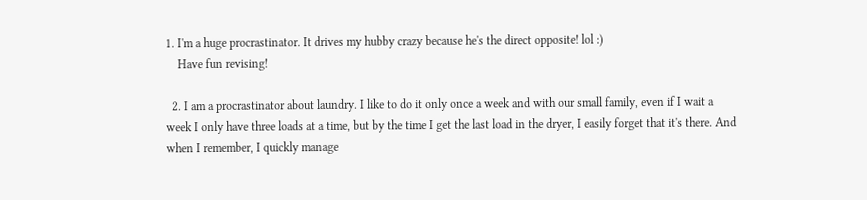1. I'm a huge procrastinator. It drives my hubby crazy because he's the direct opposite! lol :)
    Have fun revising!

  2. I am a procrastinator about laundry. I like to do it only once a week and with our small family, even if I wait a week I only have three loads at a time, but by the time I get the last load in the dryer, I easily forget that it's there. And when I remember, I quickly manage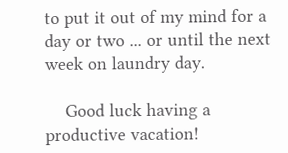to put it out of my mind for a day or two ... or until the next week on laundry day.

    Good luck having a productive vacation!